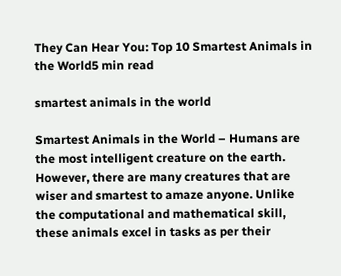They Can Hear You: Top 10 Smartest Animals in the World5 min read

smartest animals in the world

Smartest Animals in the World – Humans are the most intelligent creature on the earth. However, there are many creatures that are wiser and smartest to amaze anyone. Unlike the computational and mathematical skill, these animals excel in tasks as per their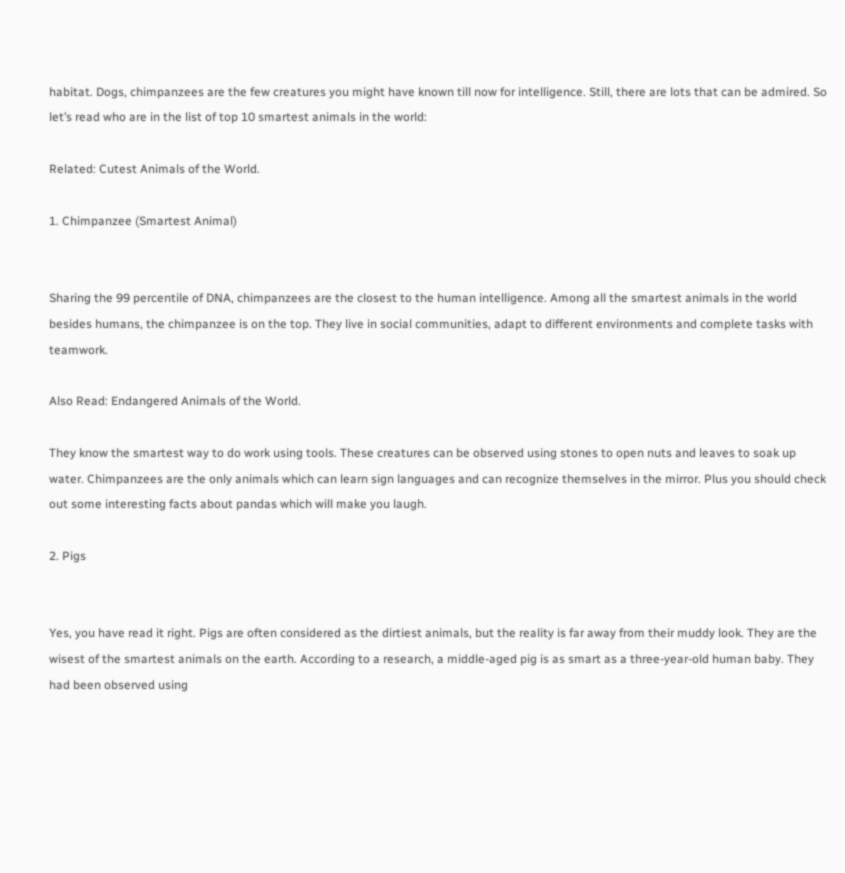habitat. Dogs, chimpanzees are the few creatures you might have known till now for intelligence. Still, there are lots that can be admired. So let’s read who are in the list of top 10 smartest animals in the world:

Related: Cutest Animals of the World.

1. Chimpanzee (Smartest Animal)


Sharing the 99 percentile of DNA, chimpanzees are the closest to the human intelligence. Among all the smartest animals in the world besides humans, the chimpanzee is on the top. They live in social communities, adapt to different environments and complete tasks with teamwork.

Also Read: Endangered Animals of the World.

They know the smartest way to do work using tools. These creatures can be observed using stones to open nuts and leaves to soak up water. Chimpanzees are the only animals which can learn sign languages and can recognize themselves in the mirror. Plus you should check out some interesting facts about pandas which will make you laugh.

2. Pigs


Yes, you have read it right. Pigs are often considered as the dirtiest animals, but the reality is far away from their muddy look. They are the wisest of the smartest animals on the earth. According to a research, a middle-aged pig is as smart as a three-year-old human baby. They had been observed using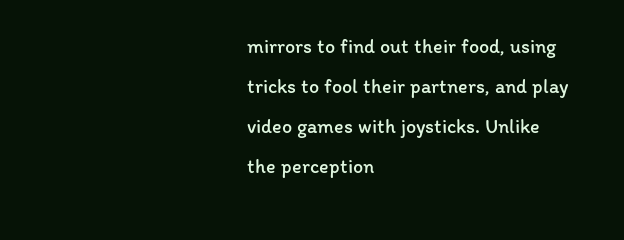mirrors to find out their food, using tricks to fool their partners, and play video games with joysticks. Unlike the perception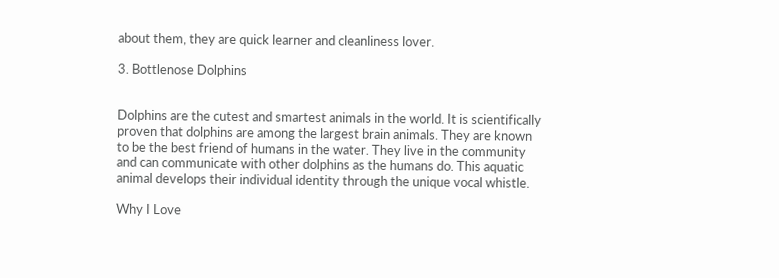about them, they are quick learner and cleanliness lover.

3. Bottlenose Dolphins


Dolphins are the cutest and smartest animals in the world. It is scientifically proven that dolphins are among the largest brain animals. They are known to be the best friend of humans in the water. They live in the community and can communicate with other dolphins as the humans do. This aquatic animal develops their individual identity through the unique vocal whistle.

Why I Love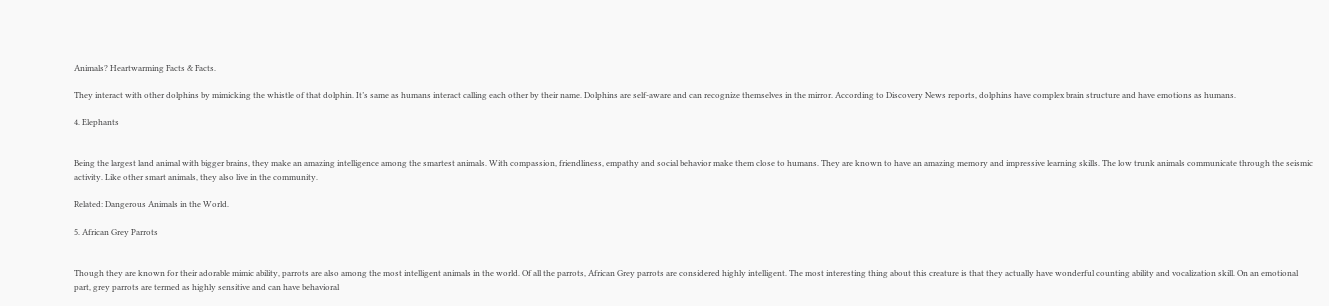Animals? Heartwarming Facts & Facts.

They interact with other dolphins by mimicking the whistle of that dolphin. It’s same as humans interact calling each other by their name. Dolphins are self-aware and can recognize themselves in the mirror. According to Discovery News reports, dolphins have complex brain structure and have emotions as humans.

4. Elephants


Being the largest land animal with bigger brains, they make an amazing intelligence among the smartest animals. With compassion, friendliness, empathy and social behavior make them close to humans. They are known to have an amazing memory and impressive learning skills. The low trunk animals communicate through the seismic activity. Like other smart animals, they also live in the community.

Related: Dangerous Animals in the World.

5. African Grey Parrots


Though they are known for their adorable mimic ability, parrots are also among the most intelligent animals in the world. Of all the parrots, African Grey parrots are considered highly intelligent. The most interesting thing about this creature is that they actually have wonderful counting ability and vocalization skill. On an emotional part, grey parrots are termed as highly sensitive and can have behavioral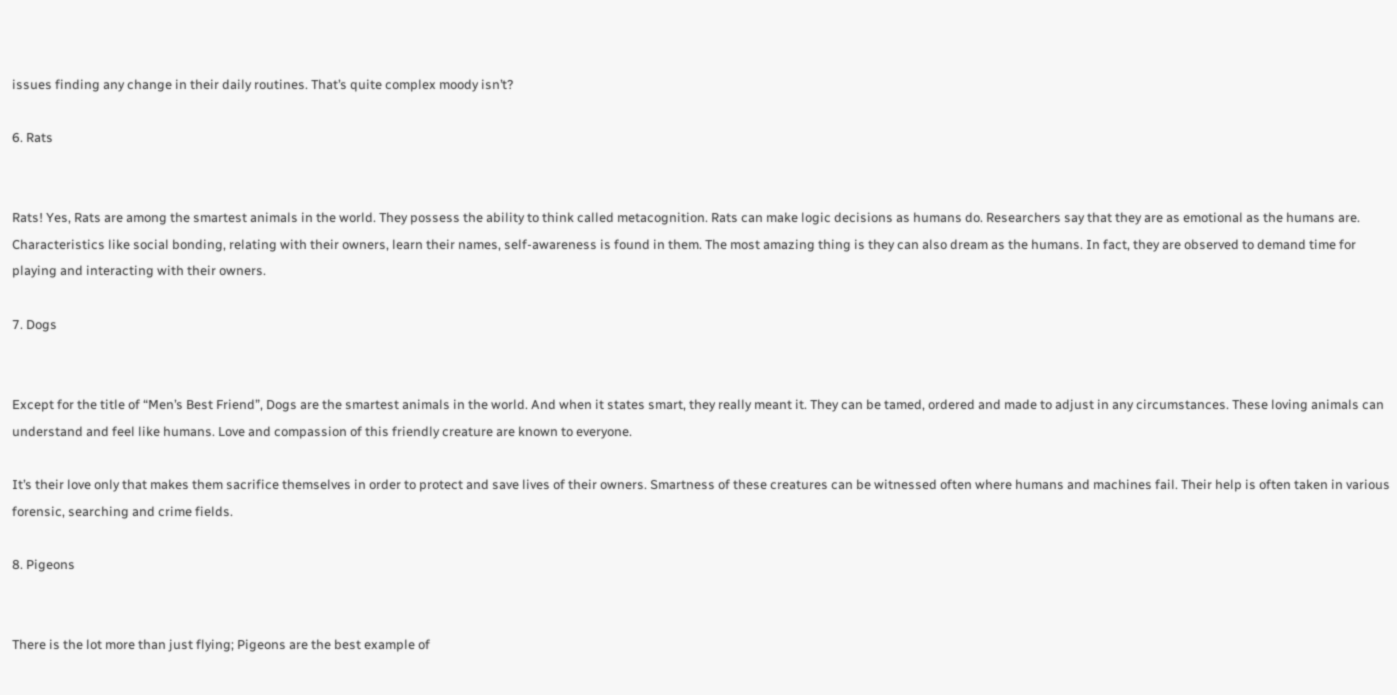issues finding any change in their daily routines. That’s quite complex moody isn’t?

6. Rats


Rats! Yes, Rats are among the smartest animals in the world. They possess the ability to think called metacognition. Rats can make logic decisions as humans do. Researchers say that they are as emotional as the humans are. Characteristics like social bonding, relating with their owners, learn their names, self-awareness is found in them. The most amazing thing is they can also dream as the humans. In fact, they are observed to demand time for playing and interacting with their owners.

7. Dogs


Except for the title of “Men’s Best Friend”, Dogs are the smartest animals in the world. And when it states smart, they really meant it. They can be tamed, ordered and made to adjust in any circumstances. These loving animals can understand and feel like humans. Love and compassion of this friendly creature are known to everyone.

It’s their love only that makes them sacrifice themselves in order to protect and save lives of their owners. Smartness of these creatures can be witnessed often where humans and machines fail. Their help is often taken in various forensic, searching and crime fields.

8. Pigeons


There is the lot more than just flying; Pigeons are the best example of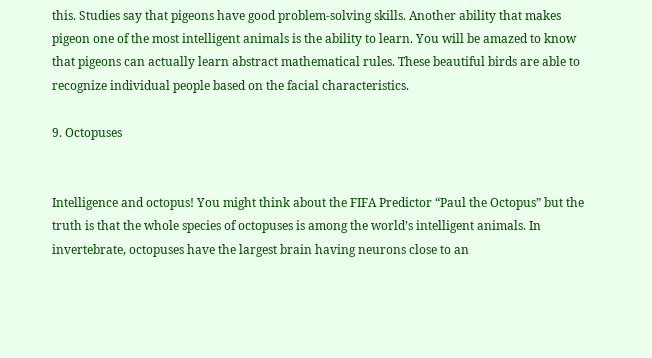this. Studies say that pigeons have good problem-solving skills. Another ability that makes pigeon one of the most intelligent animals is the ability to learn. You will be amazed to know that pigeons can actually learn abstract mathematical rules. These beautiful birds are able to recognize individual people based on the facial characteristics.

9. Octopuses


Intelligence and octopus! You might think about the FIFA Predictor “Paul the Octopus” but the truth is that the whole species of octopuses is among the world’s intelligent animals. In invertebrate, octopuses have the largest brain having neurons close to an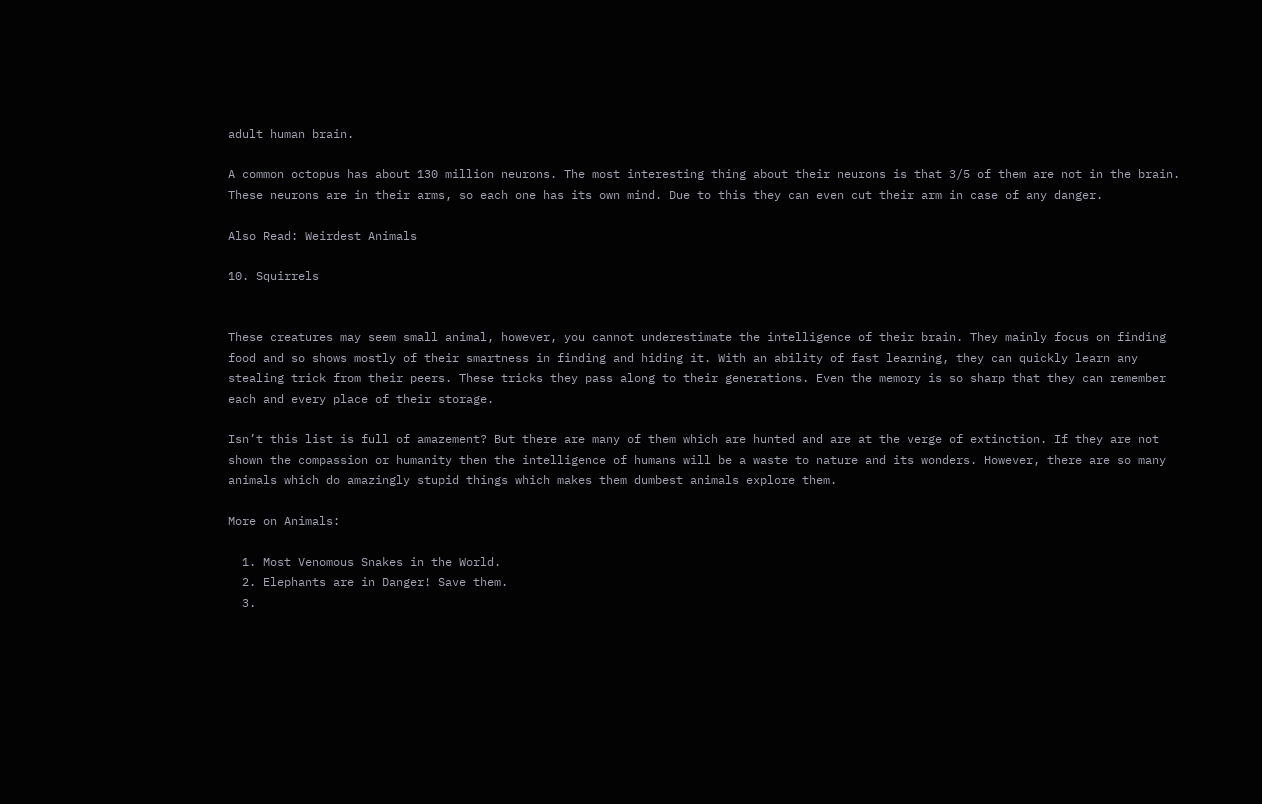adult human brain.

A common octopus has about 130 million neurons. The most interesting thing about their neurons is that 3/5 of them are not in the brain. These neurons are in their arms, so each one has its own mind. Due to this they can even cut their arm in case of any danger.

Also Read: Weirdest Animals

10. Squirrels


These creatures may seem small animal, however, you cannot underestimate the intelligence of their brain. They mainly focus on finding food and so shows mostly of their smartness in finding and hiding it. With an ability of fast learning, they can quickly learn any stealing trick from their peers. These tricks they pass along to their generations. Even the memory is so sharp that they can remember each and every place of their storage.

Isn’t this list is full of amazement? But there are many of them which are hunted and are at the verge of extinction. If they are not shown the compassion or humanity then the intelligence of humans will be a waste to nature and its wonders. However, there are so many animals which do amazingly stupid things which makes them dumbest animals explore them.

More on Animals:

  1. Most Venomous Snakes in the World.
  2. Elephants are in Danger! Save them.
  3.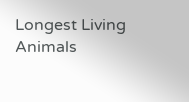Longest Living Animals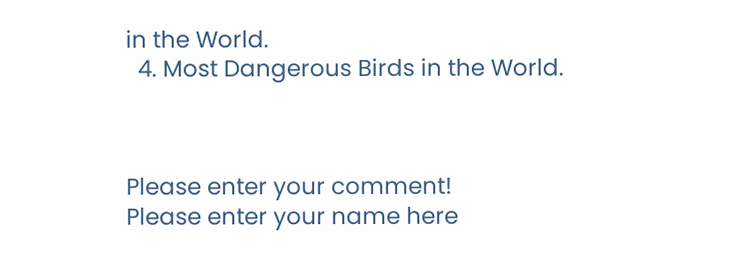in the World.
  4. Most Dangerous Birds in the World.



Please enter your comment!
Please enter your name here